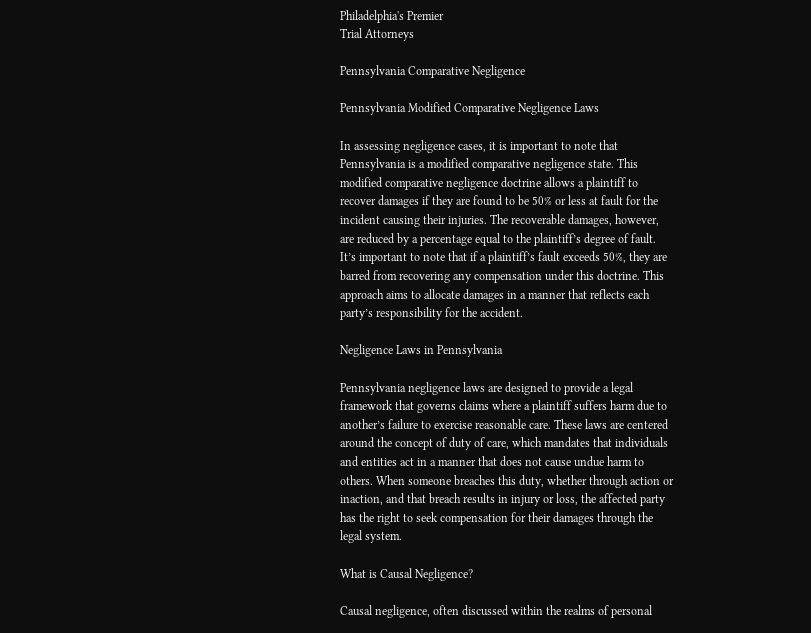Philadelphia's Premier
Trial Attorneys

Pennsylvania Comparative Negligence

Pennsylvania Modified Comparative Negligence Laws

In assessing negligence cases, it is important to note that Pennsylvania is a modified comparative negligence state. This modified comparative negligence doctrine allows a plaintiff to recover damages if they are found to be 50% or less at fault for the incident causing their injuries. The recoverable damages, however, are reduced by a percentage equal to the plaintiff’s degree of fault. It’s important to note that if a plaintiff’s fault exceeds 50%, they are barred from recovering any compensation under this doctrine. This approach aims to allocate damages in a manner that reflects each party’s responsibility for the accident.

Negligence Laws in Pennsylvania

Pennsylvania negligence laws are designed to provide a legal framework that governs claims where a plaintiff suffers harm due to another’s failure to exercise reasonable care. These laws are centered around the concept of duty of care, which mandates that individuals and entities act in a manner that does not cause undue harm to others. When someone breaches this duty, whether through action or inaction, and that breach results in injury or loss, the affected party has the right to seek compensation for their damages through the legal system.

What is Causal Negligence?

Causal negligence, often discussed within the realms of personal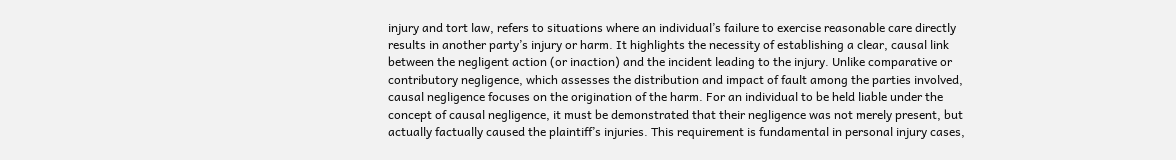injury and tort law, refers to situations where an individual’s failure to exercise reasonable care directly results in another party’s injury or harm. It highlights the necessity of establishing a clear, causal link between the negligent action (or inaction) and the incident leading to the injury. Unlike comparative or contributory negligence, which assesses the distribution and impact of fault among the parties involved, causal negligence focuses on the origination of the harm. For an individual to be held liable under the concept of causal negligence, it must be demonstrated that their negligence was not merely present, but actually factually caused the plaintiff’s injuries. This requirement is fundamental in personal injury cases,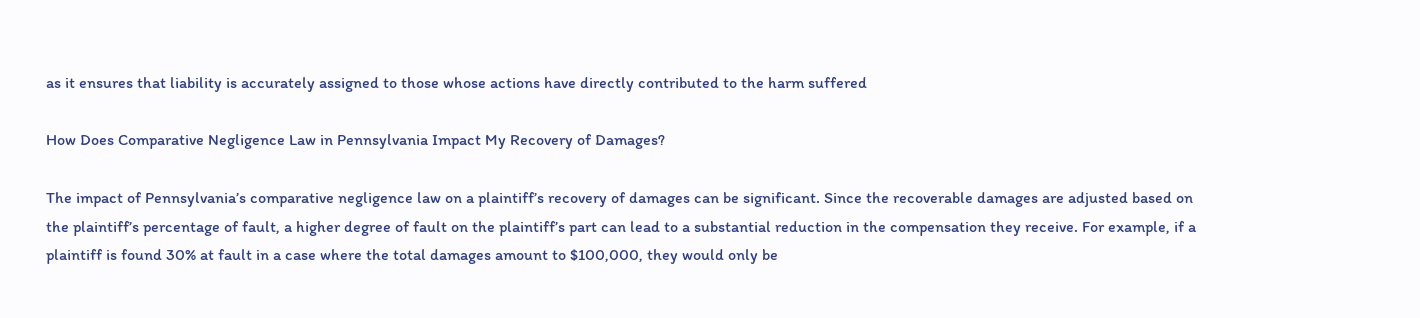as it ensures that liability is accurately assigned to those whose actions have directly contributed to the harm suffered

How Does Comparative Negligence Law in Pennsylvania Impact My Recovery of Damages?

The impact of Pennsylvania’s comparative negligence law on a plaintiff’s recovery of damages can be significant. Since the recoverable damages are adjusted based on the plaintiff’s percentage of fault, a higher degree of fault on the plaintiff’s part can lead to a substantial reduction in the compensation they receive. For example, if a plaintiff is found 30% at fault in a case where the total damages amount to $100,000, they would only be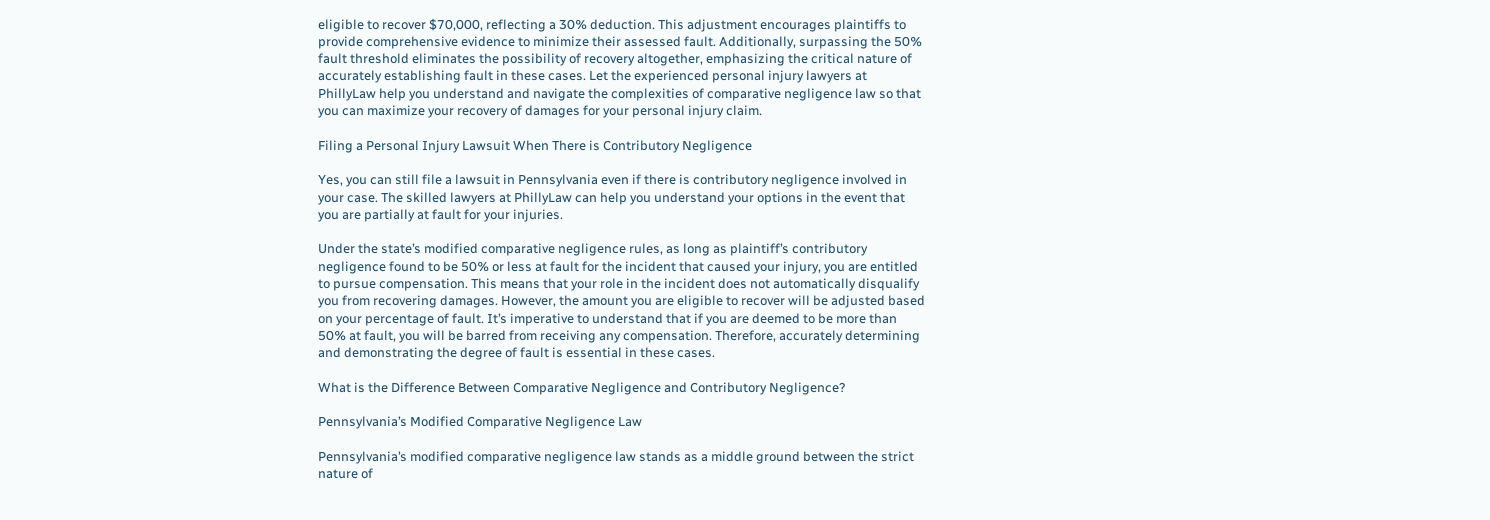eligible to recover $70,000, reflecting a 30% deduction. This adjustment encourages plaintiffs to provide comprehensive evidence to minimize their assessed fault. Additionally, surpassing the 50% fault threshold eliminates the possibility of recovery altogether, emphasizing the critical nature of accurately establishing fault in these cases. Let the experienced personal injury lawyers at PhillyLaw help you understand and navigate the complexities of comparative negligence law so that you can maximize your recovery of damages for your personal injury claim.

Filing a Personal Injury Lawsuit When There is Contributory Negligence

Yes, you can still file a lawsuit in Pennsylvania even if there is contributory negligence involved in your case. The skilled lawyers at PhillyLaw can help you understand your options in the event that you are partially at fault for your injuries.

Under the state’s modified comparative negligence rules, as long as plaintiff’s contributory negligence found to be 50% or less at fault for the incident that caused your injury, you are entitled to pursue compensation. This means that your role in the incident does not automatically disqualify you from recovering damages. However, the amount you are eligible to recover will be adjusted based on your percentage of fault. It’s imperative to understand that if you are deemed to be more than 50% at fault, you will be barred from receiving any compensation. Therefore, accurately determining and demonstrating the degree of fault is essential in these cases.

What is the Difference Between Comparative Negligence and Contributory Negligence?

Pennsylvania’s Modified Comparative Negligence Law

Pennsylvania’s modified comparative negligence law stands as a middle ground between the strict nature of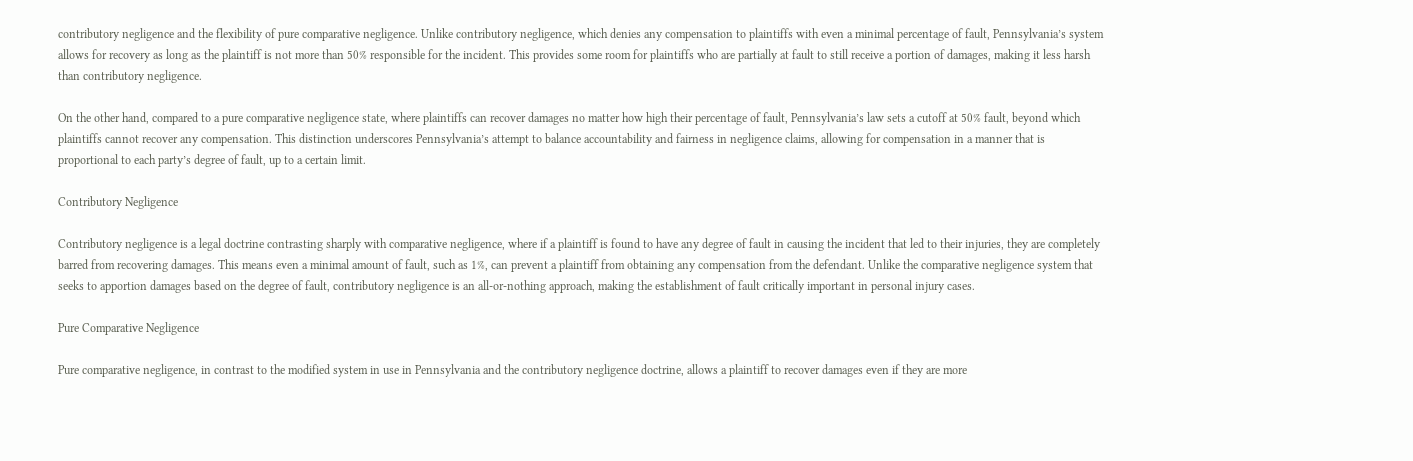contributory negligence and the flexibility of pure comparative negligence. Unlike contributory negligence, which denies any compensation to plaintiffs with even a minimal percentage of fault, Pennsylvania’s system allows for recovery as long as the plaintiff is not more than 50% responsible for the incident. This provides some room for plaintiffs who are partially at fault to still receive a portion of damages, making it less harsh than contributory negligence.

On the other hand, compared to a pure comparative negligence state, where plaintiffs can recover damages no matter how high their percentage of fault, Pennsylvania’s law sets a cutoff at 50% fault, beyond which plaintiffs cannot recover any compensation. This distinction underscores Pennsylvania’s attempt to balance accountability and fairness in negligence claims, allowing for compensation in a manner that is proportional to each party’s degree of fault, up to a certain limit.

Contributory Negligence

Contributory negligence is a legal doctrine contrasting sharply with comparative negligence, where if a plaintiff is found to have any degree of fault in causing the incident that led to their injuries, they are completely barred from recovering damages. This means even a minimal amount of fault, such as 1%, can prevent a plaintiff from obtaining any compensation from the defendant. Unlike the comparative negligence system that seeks to apportion damages based on the degree of fault, contributory negligence is an all-or-nothing approach, making the establishment of fault critically important in personal injury cases.

Pure Comparative Negligence

Pure comparative negligence, in contrast to the modified system in use in Pennsylvania and the contributory negligence doctrine, allows a plaintiff to recover damages even if they are more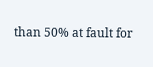than 50% at fault for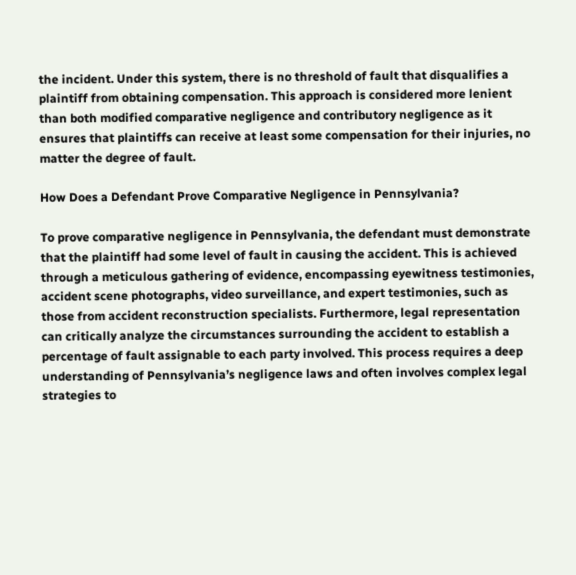the incident. Under this system, there is no threshold of fault that disqualifies a plaintiff from obtaining compensation. This approach is considered more lenient than both modified comparative negligence and contributory negligence as it ensures that plaintiffs can receive at least some compensation for their injuries, no matter the degree of fault.

How Does a Defendant Prove Comparative Negligence in Pennsylvania?

To prove comparative negligence in Pennsylvania, the defendant must demonstrate that the plaintiff had some level of fault in causing the accident. This is achieved through a meticulous gathering of evidence, encompassing eyewitness testimonies, accident scene photographs, video surveillance, and expert testimonies, such as those from accident reconstruction specialists. Furthermore, legal representation can critically analyze the circumstances surrounding the accident to establish a percentage of fault assignable to each party involved. This process requires a deep understanding of Pennsylvania’s negligence laws and often involves complex legal strategies to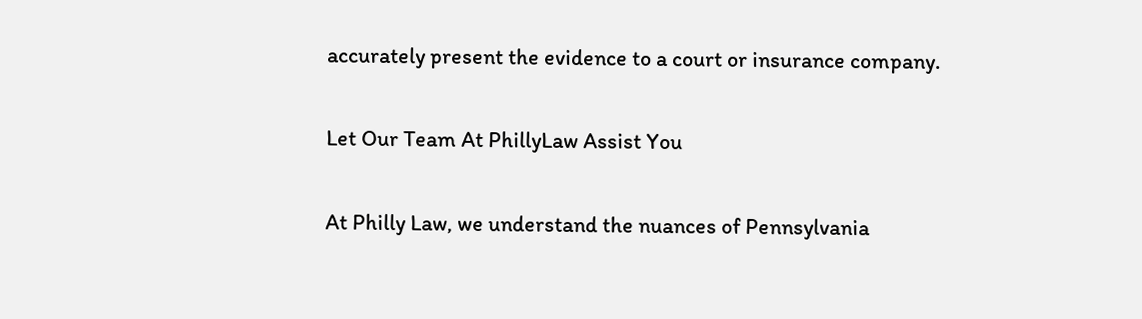accurately present the evidence to a court or insurance company.

Let Our Team At PhillyLaw Assist You

At Philly Law, we understand the nuances of Pennsylvania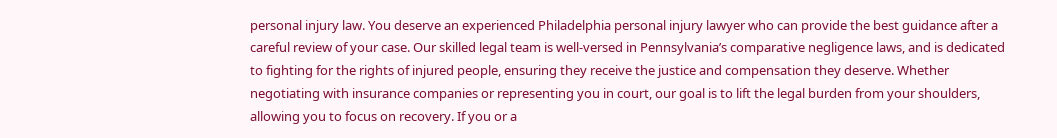personal injury law. You deserve an experienced Philadelphia personal injury lawyer who can provide the best guidance after a careful review of your case. Our skilled legal team is well-versed in Pennsylvania’s comparative negligence laws, and is dedicated to fighting for the rights of injured people, ensuring they receive the justice and compensation they deserve. Whether negotiating with insurance companies or representing you in court, our goal is to lift the legal burden from your shoulders, allowing you to focus on recovery. If you or a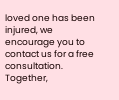loved one has been injured, we encourage you to contact us for a free consultation. Together,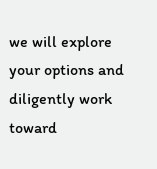we will explore your options and diligently work toward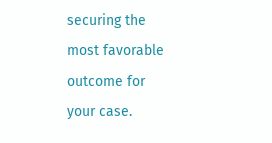securing the most favorable outcome for your case.